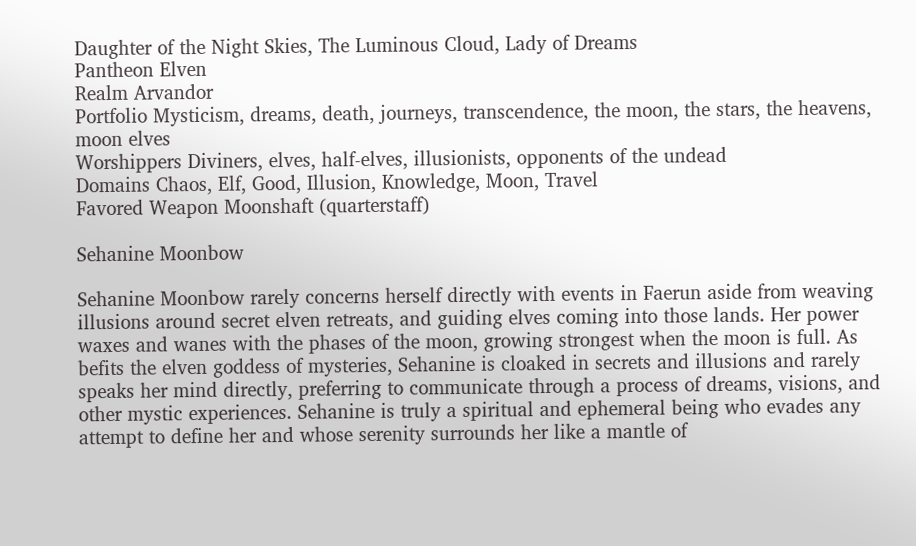Daughter of the Night Skies, The Luminous Cloud, Lady of Dreams
Pantheon Elven
Realm Arvandor
Portfolio Mysticism, dreams, death, journeys, transcendence, the moon, the stars, the heavens, moon elves
Worshippers Diviners, elves, half-elves, illusionists, opponents of the undead
Domains Chaos, Elf, Good, Illusion, Knowledge, Moon, Travel
Favored Weapon Moonshaft (quarterstaff)

Sehanine Moonbow

Sehanine Moonbow rarely concerns herself directly with events in Faerun aside from weaving illusions around secret elven retreats, and guiding elves coming into those lands. Her power waxes and wanes with the phases of the moon, growing strongest when the moon is full. As befits the elven goddess of mysteries, Sehanine is cloaked in secrets and illusions and rarely speaks her mind directly, preferring to communicate through a process of dreams, visions, and other mystic experiences. Sehanine is truly a spiritual and ephemeral being who evades any attempt to define her and whose serenity surrounds her like a mantle of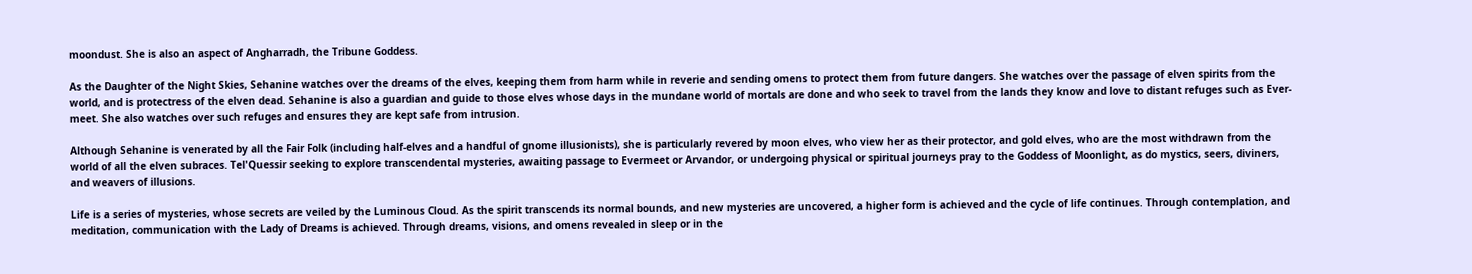moondust. She is also an aspect of Angharradh, the Tribune Goddess.

As the Daughter of the Night Skies, Sehanine watches over the dreams of the elves, keeping them from harm while in reverie and sending omens to protect them from future dangers. She watches over the passage of elven spirits from the world, and is protectress of the elven dead. Sehanine is also a guardian and guide to those elves whose days in the mundane world of mortals are done and who seek to travel from the lands they know and love to distant refuges such as Ever-meet. She also watches over such refuges and ensures they are kept safe from intrusion.

Although Sehanine is venerated by all the Fair Folk (including half-elves and a handful of gnome illusionists), she is particularly revered by moon elves, who view her as their protector, and gold elves, who are the most withdrawn from the world of all the elven subraces. Tel'Quessir seeking to explore transcendental mysteries, awaiting passage to Evermeet or Arvandor, or undergoing physical or spiritual journeys pray to the Goddess of Moonlight, as do mystics, seers, diviners, and weavers of illusions.

Life is a series of mysteries, whose secrets are veiled by the Luminous Cloud. As the spirit transcends its normal bounds, and new mysteries are uncovered, a higher form is achieved and the cycle of life continues. Through contemplation, and meditation, communication with the Lady of Dreams is achieved. Through dreams, visions, and omens revealed in sleep or in the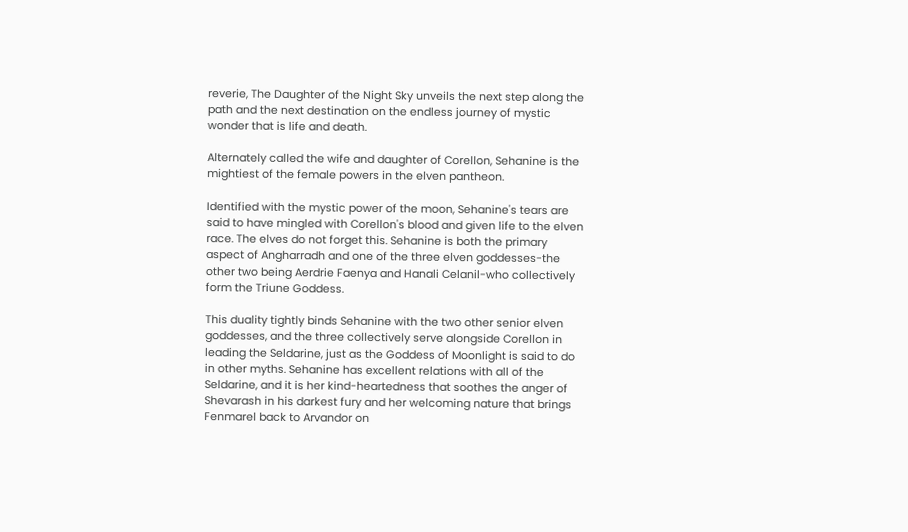reverie, The Daughter of the Night Sky unveils the next step along the path and the next destination on the endless journey of mystic wonder that is life and death.

Alternately called the wife and daughter of Corellon, Sehanine is the mightiest of the female powers in the elven pantheon.

Identified with the mystic power of the moon, Sehanine's tears are said to have mingled with Corellon's blood and given life to the elven race. The elves do not forget this. Sehanine is both the primary aspect of Angharradh and one of the three elven goddesses-the other two being Aerdrie Faenya and Hanali Celanil-who collectively form the Triune Goddess.

This duality tightly binds Sehanine with the two other senior elven goddesses, and the three collectively serve alongside Corellon in leading the Seldarine, just as the Goddess of Moonlight is said to do in other myths. Sehanine has excellent relations with all of the Seldarine, and it is her kind-heartedness that soothes the anger of Shevarash in his darkest fury and her welcoming nature that brings Fenmarel back to Arvandor on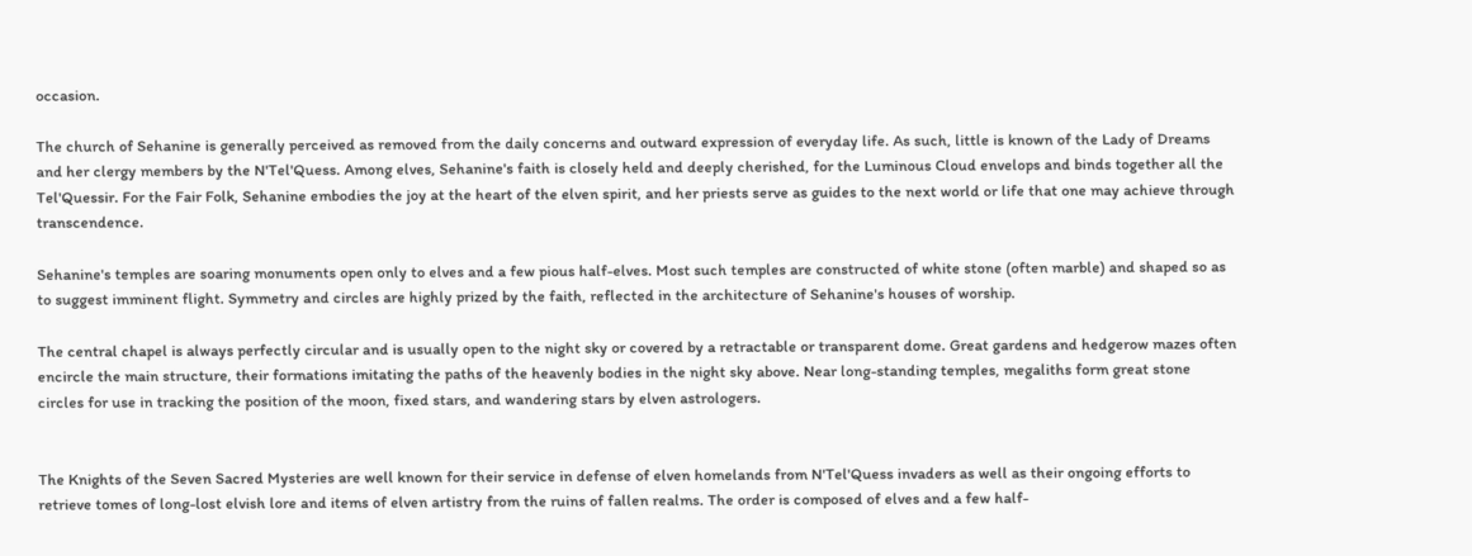occasion.

The church of Sehanine is generally perceived as removed from the daily concerns and outward expression of everyday life. As such, little is known of the Lady of Dreams and her clergy members by the N'Tel'Quess. Among elves, Sehanine's faith is closely held and deeply cherished, for the Luminous Cloud envelops and binds together all the Tel'Quessir. For the Fair Folk, Sehanine embodies the joy at the heart of the elven spirit, and her priests serve as guides to the next world or life that one may achieve through transcendence.

Sehanine's temples are soaring monuments open only to elves and a few pious half-elves. Most such temples are constructed of white stone (often marble) and shaped so as to suggest imminent flight. Symmetry and circles are highly prized by the faith, reflected in the architecture of Sehanine's houses of worship.

The central chapel is always perfectly circular and is usually open to the night sky or covered by a retractable or transparent dome. Great gardens and hedgerow mazes often encircle the main structure, their formations imitating the paths of the heavenly bodies in the night sky above. Near long-standing temples, megaliths form great stone circles for use in tracking the position of the moon, fixed stars, and wandering stars by elven astrologers.


The Knights of the Seven Sacred Mysteries are well known for their service in defense of elven homelands from N'Tel'Quess invaders as well as their ongoing efforts to retrieve tomes of long-lost elvish lore and items of elven artistry from the ruins of fallen realms. The order is composed of elves and a few half-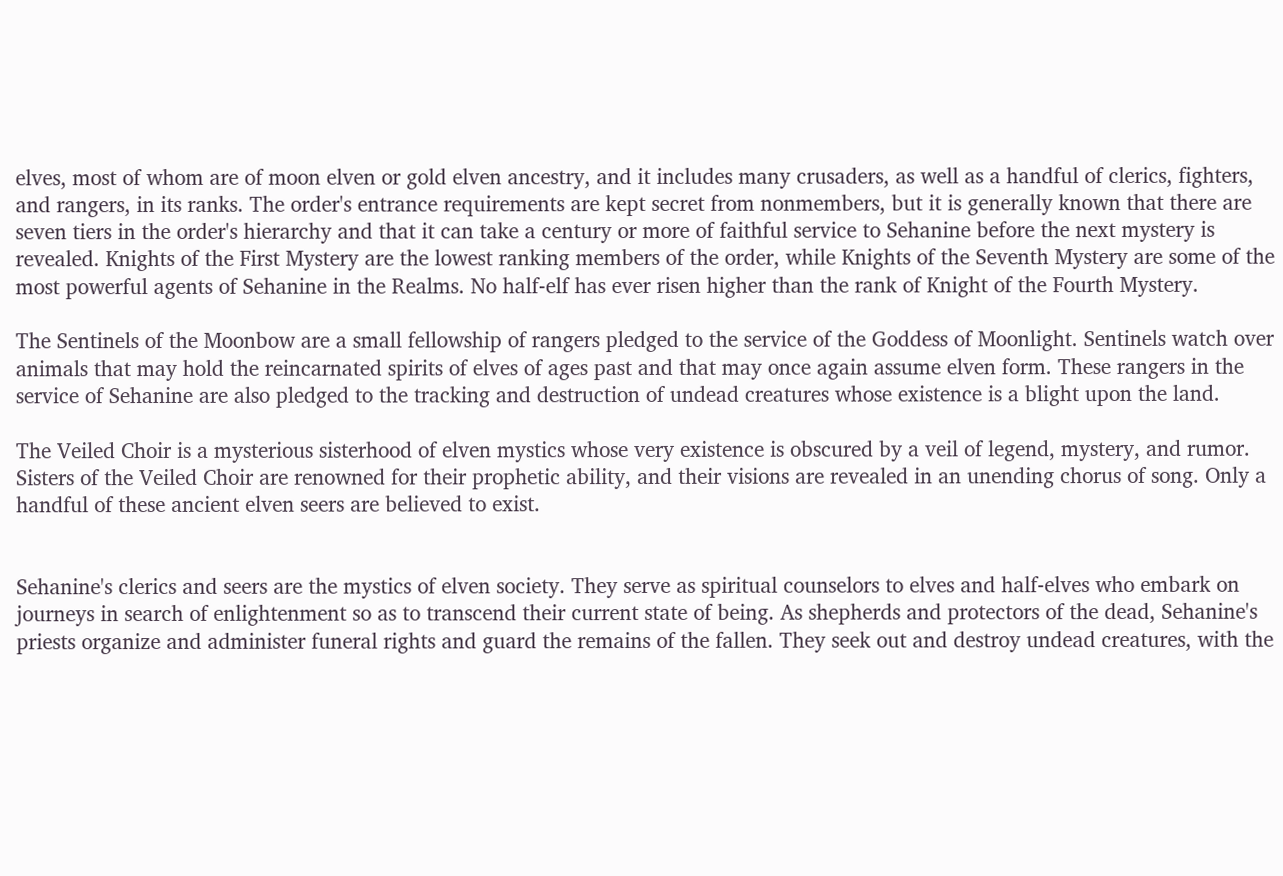elves, most of whom are of moon elven or gold elven ancestry, and it includes many crusaders, as well as a handful of clerics, fighters, and rangers, in its ranks. The order's entrance requirements are kept secret from nonmembers, but it is generally known that there are seven tiers in the order's hierarchy and that it can take a century or more of faithful service to Sehanine before the next mystery is revealed. Knights of the First Mystery are the lowest ranking members of the order, while Knights of the Seventh Mystery are some of the most powerful agents of Sehanine in the Realms. No half-elf has ever risen higher than the rank of Knight of the Fourth Mystery.

The Sentinels of the Moonbow are a small fellowship of rangers pledged to the service of the Goddess of Moonlight. Sentinels watch over animals that may hold the reincarnated spirits of elves of ages past and that may once again assume elven form. These rangers in the service of Sehanine are also pledged to the tracking and destruction of undead creatures whose existence is a blight upon the land.

The Veiled Choir is a mysterious sisterhood of elven mystics whose very existence is obscured by a veil of legend, mystery, and rumor. Sisters of the Veiled Choir are renowned for their prophetic ability, and their visions are revealed in an unending chorus of song. Only a handful of these ancient elven seers are believed to exist.


Sehanine's clerics and seers are the mystics of elven society. They serve as spiritual counselors to elves and half-elves who embark on journeys in search of enlightenment so as to transcend their current state of being. As shepherds and protectors of the dead, Sehanine's priests organize and administer funeral rights and guard the remains of the fallen. They seek out and destroy undead creatures, with the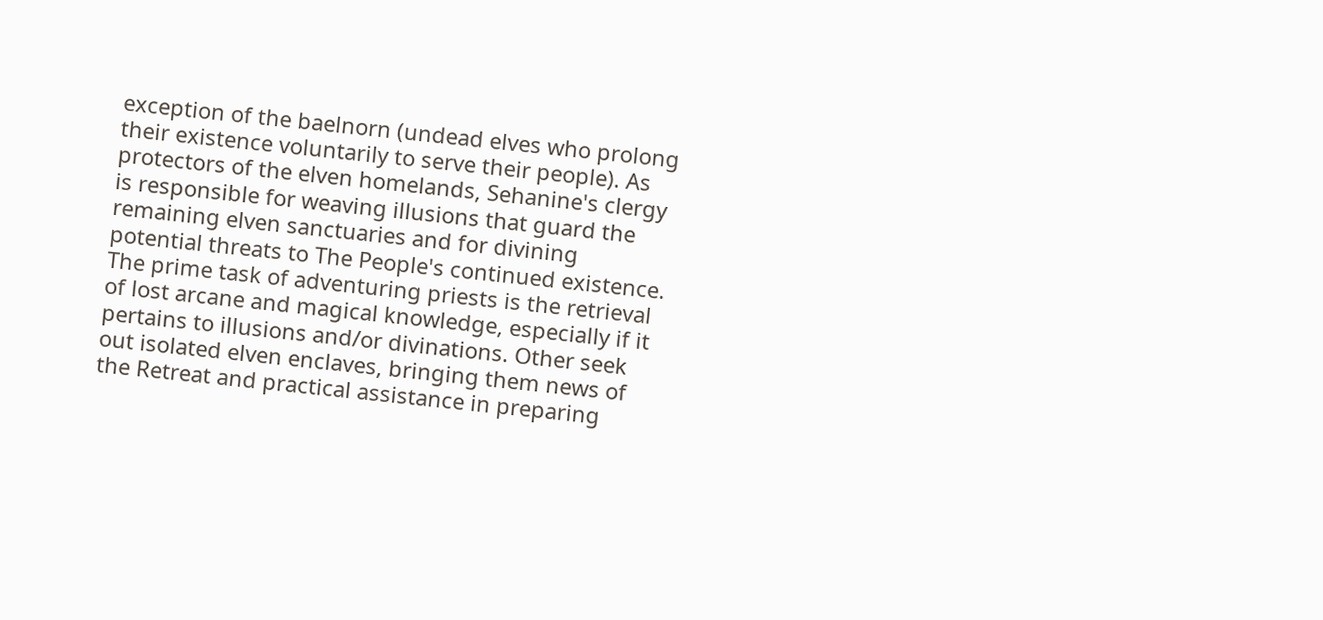exception of the baelnorn (undead elves who prolong their existence voluntarily to serve their people). As protectors of the elven homelands, Sehanine's clergy is responsible for weaving illusions that guard the remaining elven sanctuaries and for divining potential threats to The People's continued existence. The prime task of adventuring priests is the retrieval of lost arcane and magical knowledge, especially if it pertains to illusions and/or divinations. Other seek out isolated elven enclaves, bringing them news of the Retreat and practical assistance in preparing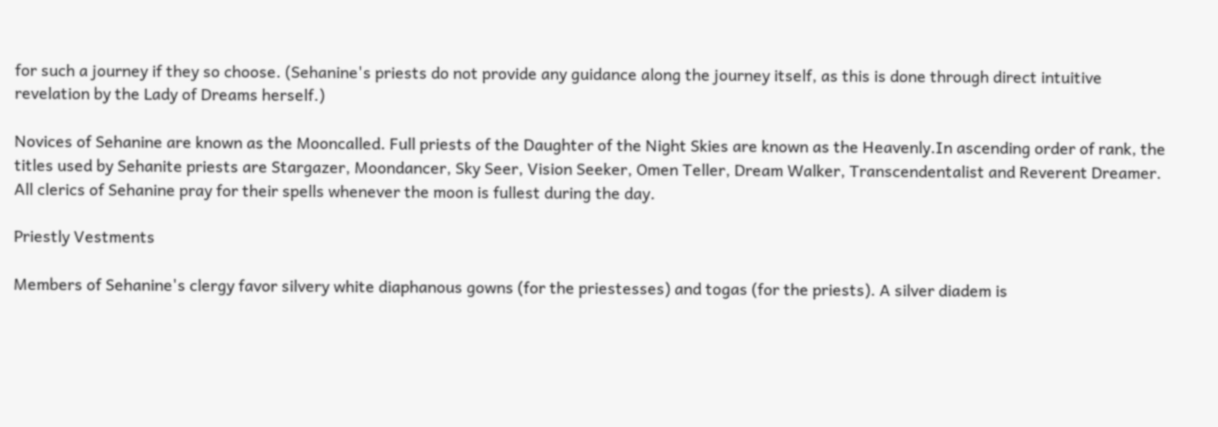for such a journey if they so choose. (Sehanine's priests do not provide any guidance along the journey itself, as this is done through direct intuitive revelation by the Lady of Dreams herself.)

Novices of Sehanine are known as the Mooncalled. Full priests of the Daughter of the Night Skies are known as the Heavenly.In ascending order of rank, the titles used by Sehanite priests are Stargazer, Moondancer, Sky Seer, Vision Seeker, Omen Teller, Dream Walker, Transcendentalist and Reverent Dreamer. All clerics of Sehanine pray for their spells whenever the moon is fullest during the day.

Priestly Vestments

Members of Sehanine's clergy favor silvery white diaphanous gowns (for the priestesses) and togas (for the priests). A silver diadem is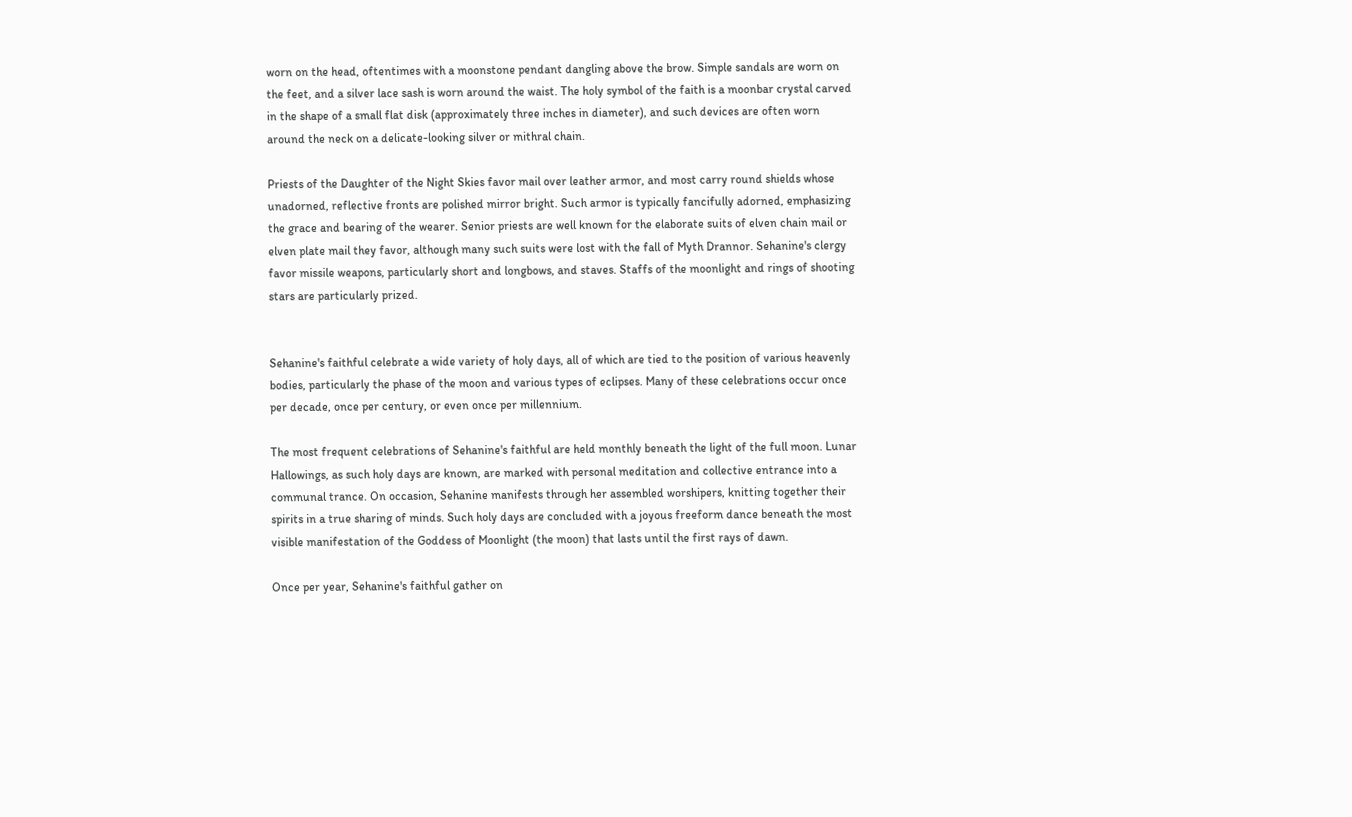worn on the head, oftentimes with a moonstone pendant dangling above the brow. Simple sandals are worn on the feet, and a silver lace sash is worn around the waist. The holy symbol of the faith is a moonbar crystal carved in the shape of a small flat disk (approximately three inches in diameter), and such devices are often worn around the neck on a delicate-looking silver or mithral chain.

Priests of the Daughter of the Night Skies favor mail over leather armor, and most carry round shields whose unadorned, reflective fronts are polished mirror bright. Such armor is typically fancifully adorned, emphasizing the grace and bearing of the wearer. Senior priests are well known for the elaborate suits of elven chain mail or elven plate mail they favor, although many such suits were lost with the fall of Myth Drannor. Sehanine's clergy favor missile weapons, particularly short and longbows, and staves. Staffs of the moonlight and rings of shooting stars are particularly prized.


Sehanine's faithful celebrate a wide variety of holy days, all of which are tied to the position of various heavenly bodies, particularly the phase of the moon and various types of eclipses. Many of these celebrations occur once per decade, once per century, or even once per millennium.

The most frequent celebrations of Sehanine's faithful are held monthly beneath the light of the full moon. Lunar Hallowings, as such holy days are known, are marked with personal meditation and collective entrance into a communal trance. On occasion, Sehanine manifests through her assembled worshipers, knitting together their spirits in a true sharing of minds. Such holy days are concluded with a joyous freeform dance beneath the most visible manifestation of the Goddess of Moonlight (the moon) that lasts until the first rays of dawn.

Once per year, Sehanine's faithful gather on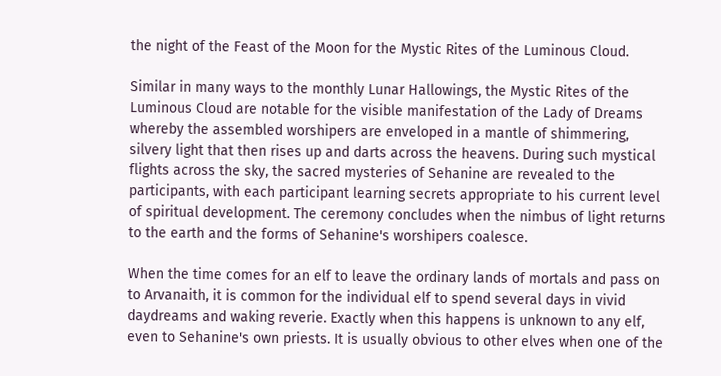the night of the Feast of the Moon for the Mystic Rites of the Luminous Cloud.

Similar in many ways to the monthly Lunar Hallowings, the Mystic Rites of the Luminous Cloud are notable for the visible manifestation of the Lady of Dreams whereby the assembled worshipers are enveloped in a mantle of shimmering, silvery light that then rises up and darts across the heavens. During such mystical flights across the sky, the sacred mysteries of Sehanine are revealed to the participants, with each participant learning secrets appropriate to his current level of spiritual development. The ceremony concludes when the nimbus of light returns to the earth and the forms of Sehanine's worshipers coalesce.

When the time comes for an elf to leave the ordinary lands of mortals and pass on to Arvanaith, it is common for the individual elf to spend several days in vivid daydreams and waking reverie. Exactly when this happens is unknown to any elf, even to Sehanine's own priests. It is usually obvious to other elves when one of the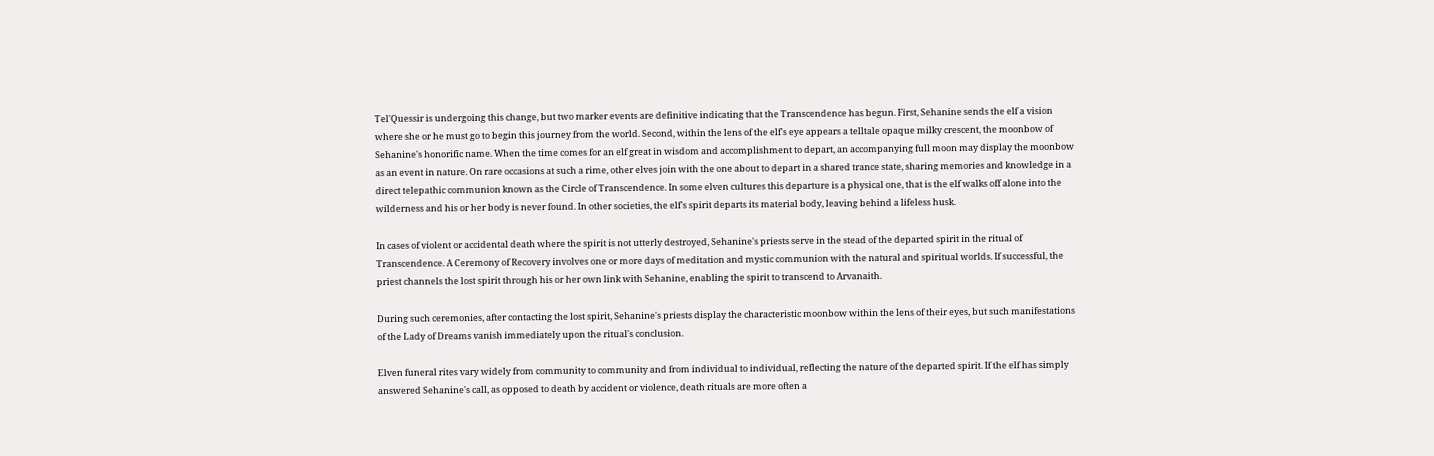Tel'Quessir is undergoing this change, but two marker events are definitive indicating that the Transcendence has begun. First, Sehanine sends the elf a vision where she or he must go to begin this journey from the world. Second, within the lens of the elf's eye appears a telltale opaque milky crescent, the moonbow of Sehanine's honorific name. When the time comes for an elf great in wisdom and accomplishment to depart, an accompanying full moon may display the moonbow as an event in nature. On rare occasions at such a rime, other elves join with the one about to depart in a shared trance state, sharing memories and knowledge in a direct telepathic communion known as the Circle of Transcendence. In some elven cultures this departure is a physical one, that is the elf walks off alone into the wilderness and his or her body is never found. In other societies, the elf's spirit departs its material body, leaving behind a lifeless husk.

In cases of violent or accidental death where the spirit is not utterly destroyed, Sehanine's priests serve in the stead of the departed spirit in the ritual of Transcendence. A Ceremony of Recovery involves one or more days of meditation and mystic communion with the natural and spiritual worlds. If successful, the priest channels the lost spirit through his or her own link with Sehanine, enabling the spirit to transcend to Arvanaith.

During such ceremonies, after contacting the lost spirit, Sehanine's priests display the characteristic moonbow within the lens of their eyes, but such manifestations of the Lady of Dreams vanish immediately upon the ritual's conclusion.

Elven funeral rites vary widely from community to community and from individual to individual, reflecting the nature of the departed spirit. If the elf has simply answered Sehanine's call, as opposed to death by accident or violence, death rituals are more often a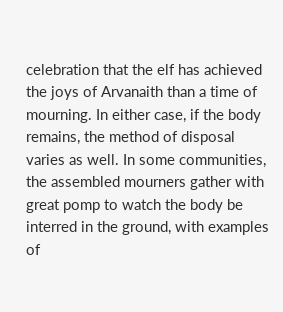celebration that the elf has achieved the joys of Arvanaith than a time of mourning. In either case, if the body remains, the method of disposal varies as well. In some communities, the assembled mourners gather with great pomp to watch the body be interred in the ground, with examples of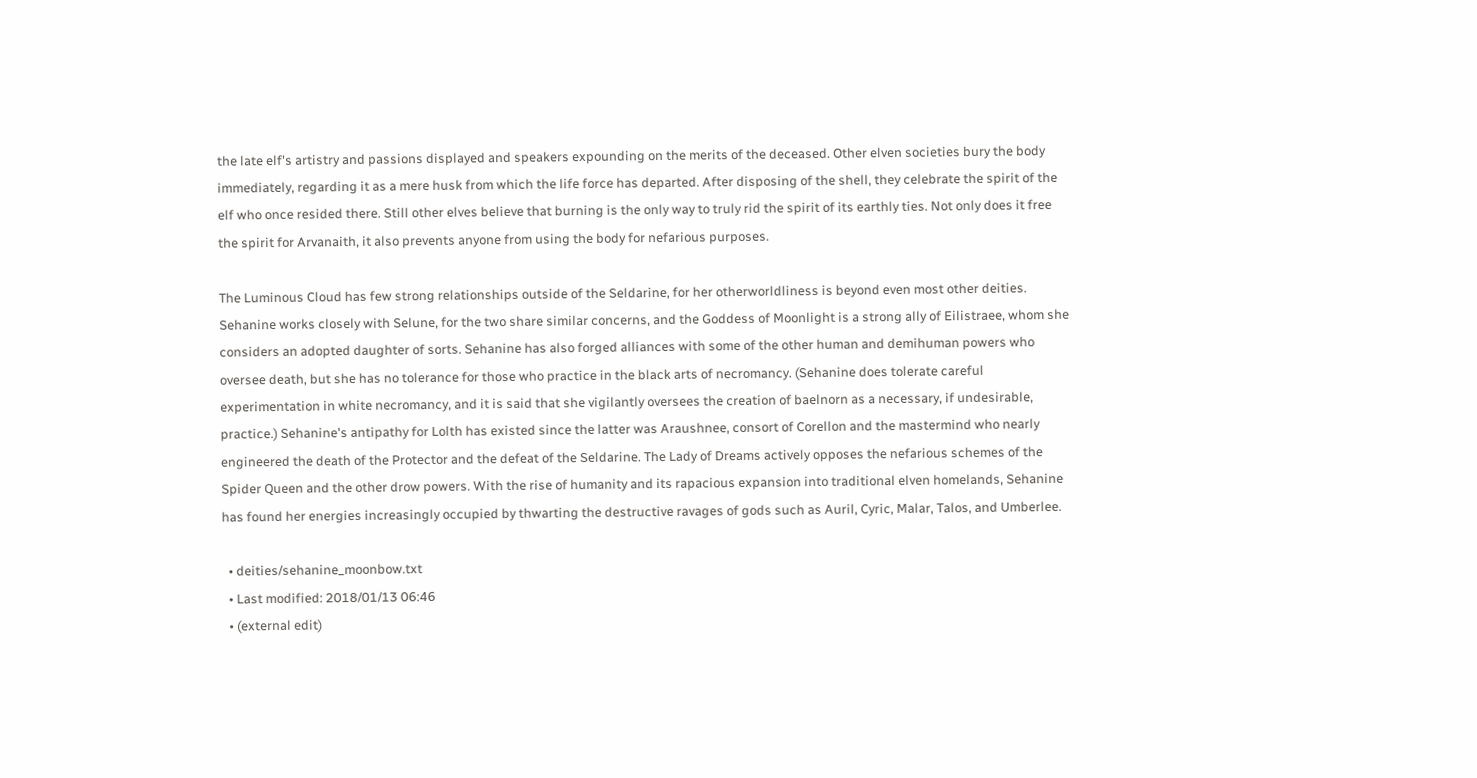the late elf's artistry and passions displayed and speakers expounding on the merits of the deceased. Other elven societies bury the body immediately, regarding it as a mere husk from which the life force has departed. After disposing of the shell, they celebrate the spirit of the elf who once resided there. Still other elves believe that burning is the only way to truly rid the spirit of its earthly ties. Not only does it free the spirit for Arvanaith, it also prevents anyone from using the body for nefarious purposes.

The Luminous Cloud has few strong relationships outside of the Seldarine, for her otherworldliness is beyond even most other deities. Sehanine works closely with Selune, for the two share similar concerns, and the Goddess of Moonlight is a strong ally of Eilistraee, whom she considers an adopted daughter of sorts. Sehanine has also forged alliances with some of the other human and demihuman powers who oversee death, but she has no tolerance for those who practice in the black arts of necromancy. (Sehanine does tolerate careful experimentation in white necromancy, and it is said that she vigilantly oversees the creation of baelnorn as a necessary, if undesirable, practice.) Sehanine's antipathy for Lolth has existed since the latter was Araushnee, consort of Corellon and the mastermind who nearly engineered the death of the Protector and the defeat of the Seldarine. The Lady of Dreams actively opposes the nefarious schemes of the Spider Queen and the other drow powers. With the rise of humanity and its rapacious expansion into traditional elven homelands, Sehanine has found her energies increasingly occupied by thwarting the destructive ravages of gods such as Auril, Cyric, Malar, Talos, and Umberlee.

  • deities/sehanine_moonbow.txt
  • Last modified: 2018/01/13 06:46
  • (external edit)